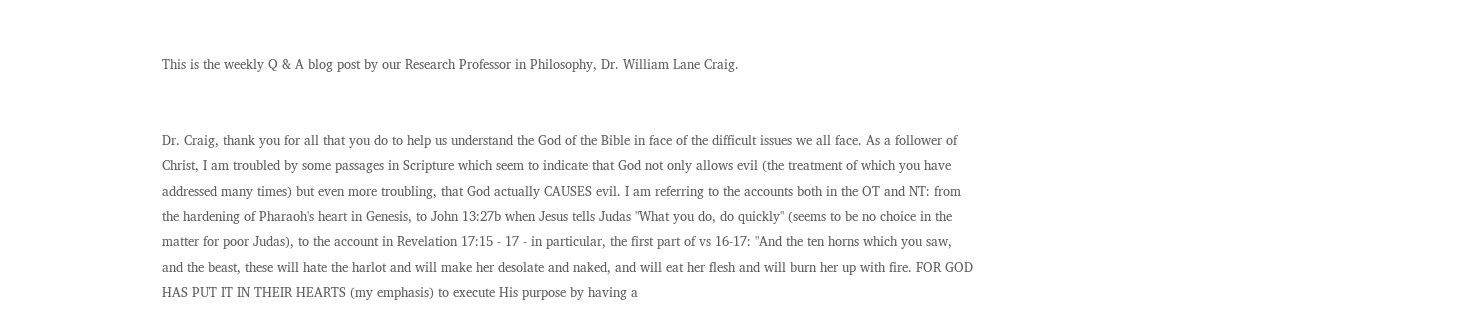This is the weekly Q & A blog post by our Research Professor in Philosophy, Dr. William Lane Craig.


Dr. Craig, thank you for all that you do to help us understand the God of the Bible in face of the difficult issues we all face. As a follower of Christ, I am troubled by some passages in Scripture which seem to indicate that God not only allows evil (the treatment of which you have addressed many times) but even more troubling, that God actually CAUSES evil. I am referring to the accounts both in the OT and NT: from the hardening of Pharaoh's heart in Genesis, to John 13:27b when Jesus tells Judas "What you do, do quickly" (seems to be no choice in the matter for poor Judas), to the account in Revelation 17:15 - 17 - in particular, the first part of vs 16-17: "And the ten horns which you saw, and the beast, these will hate the harlot and will make her desolate and naked, and will eat her flesh and will burn her up with fire. FOR GOD HAS PUT IT IN THEIR HEARTS (my emphasis) to execute His purpose by having a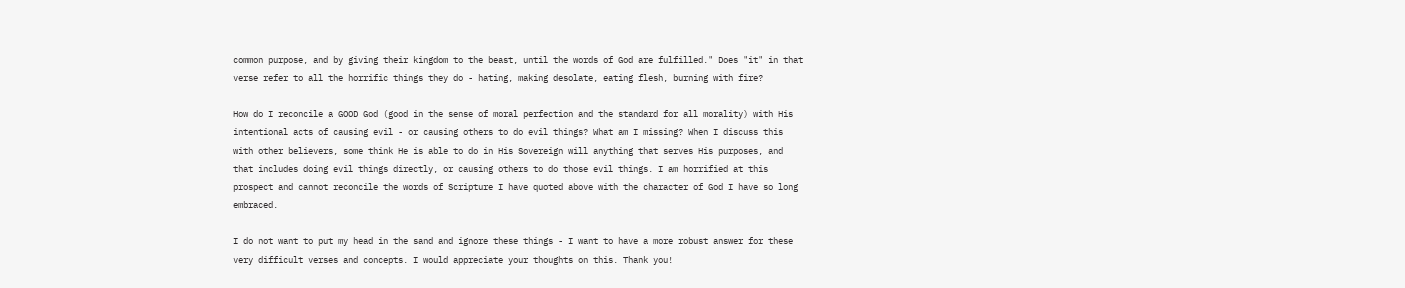common purpose, and by giving their kingdom to the beast, until the words of God are fulfilled." Does "it" in that verse refer to all the horrific things they do - hating, making desolate, eating flesh, burning with fire?

How do I reconcile a GOOD God (good in the sense of moral perfection and the standard for all morality) with His intentional acts of causing evil - or causing others to do evil things? What am I missing? When I discuss this with other believers, some think He is able to do in His Sovereign will anything that serves His purposes, and that includes doing evil things directly, or causing others to do those evil things. I am horrified at this prospect and cannot reconcile the words of Scripture I have quoted above with the character of God I have so long embraced.

I do not want to put my head in the sand and ignore these things - I want to have a more robust answer for these very difficult verses and concepts. I would appreciate your thoughts on this. Thank you!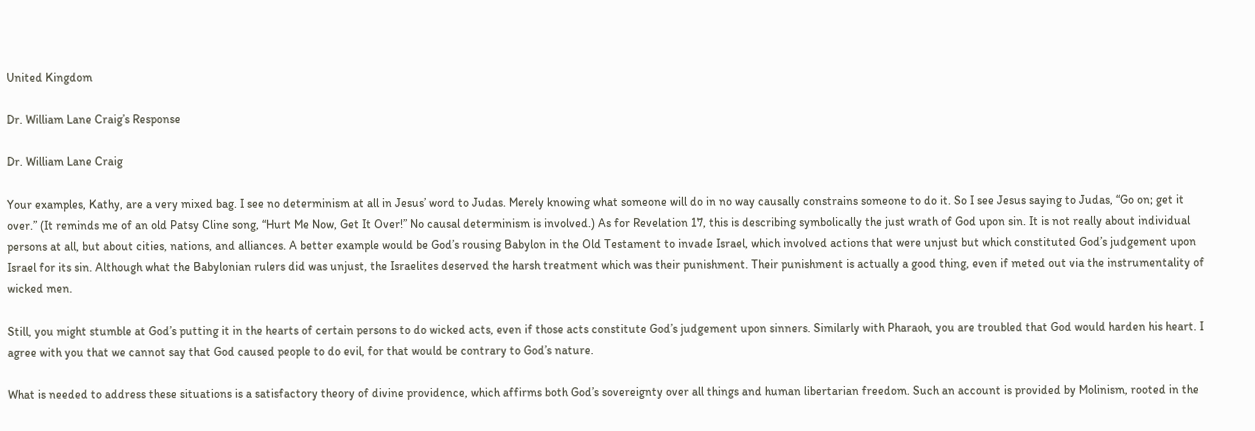United Kingdom

Dr. William Lane Craig’s Response

Dr. William Lane Craig

Your examples, Kathy, are a very mixed bag. I see no determinism at all in Jesus’ word to Judas. Merely knowing what someone will do in no way causally constrains someone to do it. So I see Jesus saying to Judas, “Go on; get it over.” (It reminds me of an old Patsy Cline song, “Hurt Me Now, Get It Over!” No causal determinism is involved.) As for Revelation 17, this is describing symbolically the just wrath of God upon sin. It is not really about individual persons at all, but about cities, nations, and alliances. A better example would be God’s rousing Babylon in the Old Testament to invade Israel, which involved actions that were unjust but which constituted God’s judgement upon Israel for its sin. Although what the Babylonian rulers did was unjust, the Israelites deserved the harsh treatment which was their punishment. Their punishment is actually a good thing, even if meted out via the instrumentality of wicked men.

Still, you might stumble at God’s putting it in the hearts of certain persons to do wicked acts, even if those acts constitute God’s judgement upon sinners. Similarly with Pharaoh, you are troubled that God would harden his heart. I agree with you that we cannot say that God caused people to do evil, for that would be contrary to God’s nature.

What is needed to address these situations is a satisfactory theory of divine providence, which affirms both God’s sovereignty over all things and human libertarian freedom. Such an account is provided by Molinism, rooted in the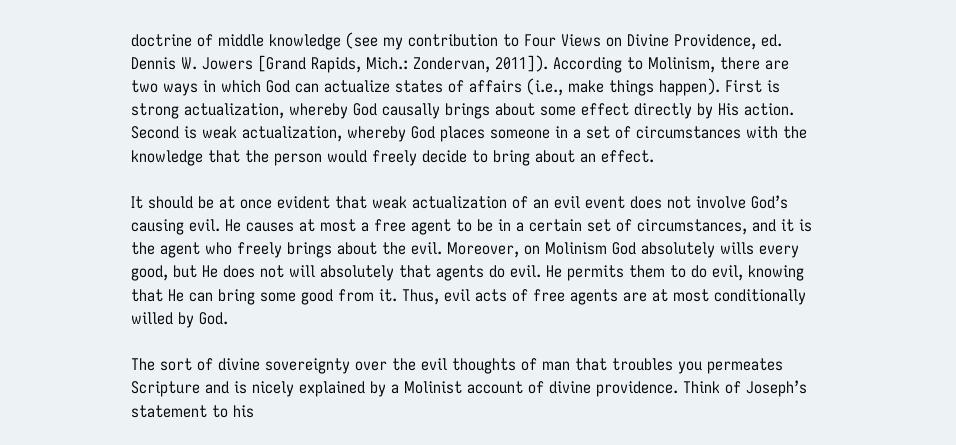doctrine of middle knowledge (see my contribution to Four Views on Divine Providence, ed. Dennis W. Jowers [Grand Rapids, Mich.: Zondervan, 2011]). According to Molinism, there are two ways in which God can actualize states of affairs (i.e., make things happen). First is strong actualization, whereby God causally brings about some effect directly by His action. Second is weak actualization, whereby God places someone in a set of circumstances with the knowledge that the person would freely decide to bring about an effect.

It should be at once evident that weak actualization of an evil event does not involve God’s causing evil. He causes at most a free agent to be in a certain set of circumstances, and it is the agent who freely brings about the evil. Moreover, on Molinism God absolutely wills every good, but He does not will absolutely that agents do evil. He permits them to do evil, knowing that He can bring some good from it. Thus, evil acts of free agents are at most conditionally willed by God.

The sort of divine sovereignty over the evil thoughts of man that troubles you permeates Scripture and is nicely explained by a Molinist account of divine providence. Think of Joseph’s statement to his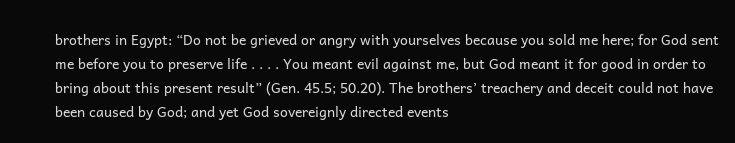brothers in Egypt: “Do not be grieved or angry with yourselves because you sold me here; for God sent me before you to preserve life . . . . You meant evil against me, but God meant it for good in order to bring about this present result” (Gen. 45.5; 50.20). The brothers’ treachery and deceit could not have been caused by God; and yet God sovereignly directed events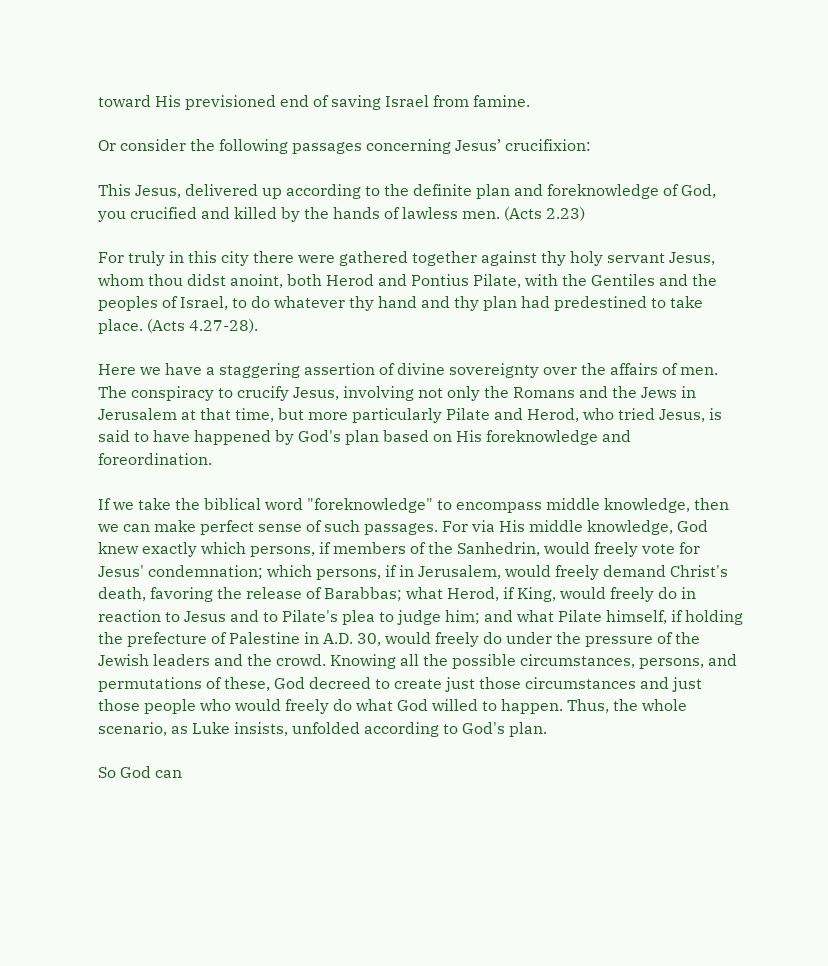toward His previsioned end of saving Israel from famine.

Or consider the following passages concerning Jesus’ crucifixion:

This Jesus, delivered up according to the definite plan and foreknowledge of God, you crucified and killed by the hands of lawless men. (Acts 2.23)

For truly in this city there were gathered together against thy holy servant Jesus, whom thou didst anoint, both Herod and Pontius Pilate, with the Gentiles and the peoples of Israel, to do whatever thy hand and thy plan had predestined to take place. (Acts 4.27-28).

Here we have a staggering assertion of divine sovereignty over the affairs of men. The conspiracy to crucify Jesus, involving not only the Romans and the Jews in Jerusalem at that time, but more particularly Pilate and Herod, who tried Jesus, is said to have happened by God's plan based on His foreknowledge and foreordination.

If we take the biblical word "foreknowledge" to encompass middle knowledge, then we can make perfect sense of such passages. For via His middle knowledge, God knew exactly which persons, if members of the Sanhedrin, would freely vote for Jesus' condemnation; which persons, if in Jerusalem, would freely demand Christ's death, favoring the release of Barabbas; what Herod, if King, would freely do in reaction to Jesus and to Pilate's plea to judge him; and what Pilate himself, if holding the prefecture of Palestine in A.D. 30, would freely do under the pressure of the Jewish leaders and the crowd. Knowing all the possible circumstances, persons, and permutations of these, God decreed to create just those circumstances and just those people who would freely do what God willed to happen. Thus, the whole scenario, as Luke insists, unfolded according to God's plan.

So God can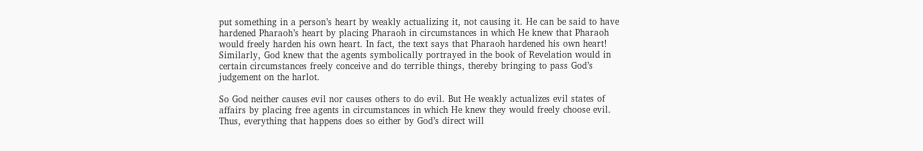put something in a person’s heart by weakly actualizing it, not causing it. He can be said to have hardened Pharaoh’s heart by placing Pharaoh in circumstances in which He knew that Pharaoh would freely harden his own heart. In fact, the text says that Pharaoh hardened his own heart! Similarly, God knew that the agents symbolically portrayed in the book of Revelation would in certain circumstances freely conceive and do terrible things, thereby bringing to pass God’s judgement on the harlot.

So God neither causes evil nor causes others to do evil. But He weakly actualizes evil states of affairs by placing free agents in circumstances in which He knew they would freely choose evil. Thus, everything that happens does so either by God’s direct will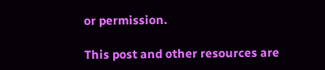or permission.

This post and other resources are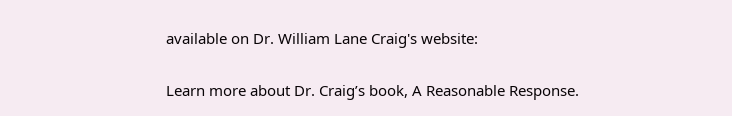available on Dr. William Lane Craig's website:

Learn more about Dr. Craig’s book, A Reasonable Response.